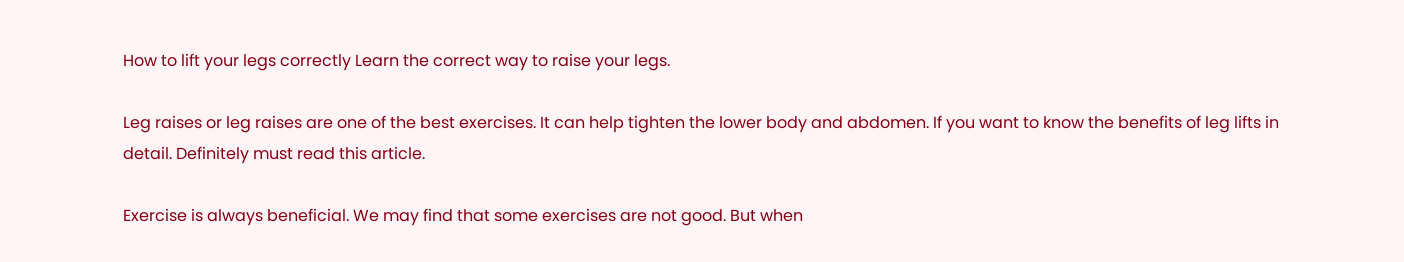How to lift your legs correctly Learn the correct way to raise your legs.

Leg raises or leg raises are one of the best exercises. It can help tighten the lower body and abdomen. If you want to know the benefits of leg lifts in detail. Definitely must read this article.

Exercise is always beneficial. We may find that some exercises are not good. But when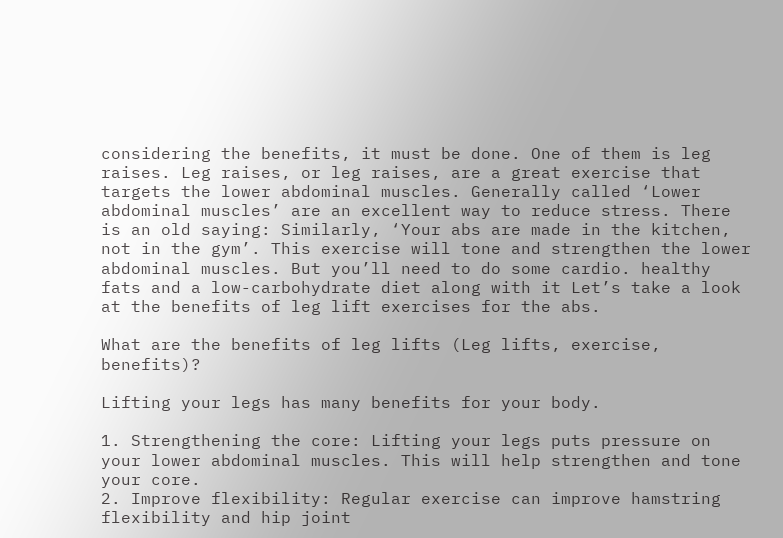considering the benefits, it must be done. One of them is leg raises. Leg raises, or leg raises, are a great exercise that targets the lower abdominal muscles. Generally called ‘Lower abdominal muscles’ are an excellent way to reduce stress. There is an old saying: Similarly, ‘Your abs are made in the kitchen, not in the gym’. This exercise will tone and strengthen the lower abdominal muscles. But you’ll need to do some cardio. healthy fats and a low-carbohydrate diet along with it Let’s take a look at the benefits of leg lift exercises for the abs.

What are the benefits of leg lifts (Leg lifts, exercise, benefits)?

Lifting your legs has many benefits for your body.

1. Strengthening the core: Lifting your legs puts pressure on your lower abdominal muscles. This will help strengthen and tone your core.
2. Improve flexibility: Regular exercise can improve hamstring flexibility and hip joint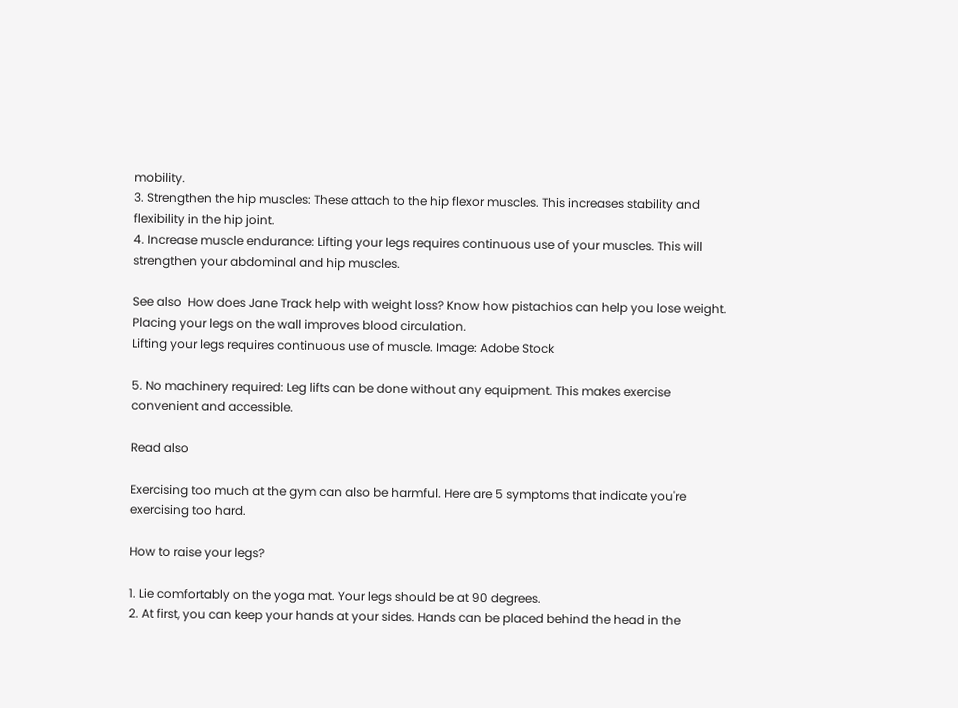mobility.
3. Strengthen the hip muscles: These attach to the hip flexor muscles. This increases stability and flexibility in the hip joint.
4. Increase muscle endurance: Lifting your legs requires continuous use of your muscles. This will strengthen your abdominal and hip muscles.

See also  How does Jane Track help with weight loss? Know how pistachios can help you lose weight.
Placing your legs on the wall improves blood circulation.
Lifting your legs requires continuous use of muscle. Image: Adobe Stock

5. No machinery required: Leg lifts can be done without any equipment. This makes exercise convenient and accessible.

Read also

Exercising too much at the gym can also be harmful. Here are 5 symptoms that indicate you're exercising too hard.

How to raise your legs?

1. Lie comfortably on the yoga mat. Your legs should be at 90 degrees.
2. At first, you can keep your hands at your sides. Hands can be placed behind the head in the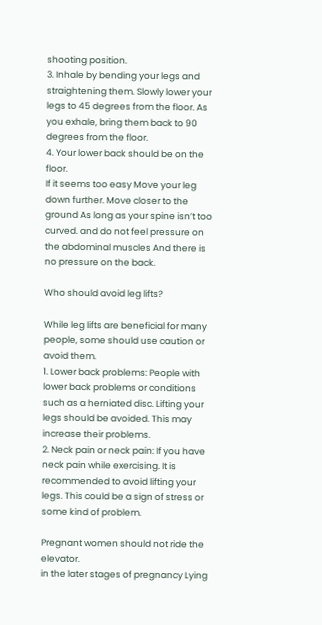shooting position.
3. Inhale by bending your legs and straightening them. Slowly lower your legs to 45 degrees from the floor. As you exhale, bring them back to 90 degrees from the floor.
4. Your lower back should be on the floor.
If it seems too easy Move your leg down further. Move closer to the ground As long as your spine isn’t too curved. and do not feel pressure on the abdominal muscles And there is no pressure on the back.

Who should avoid leg lifts?

While leg lifts are beneficial for many people, some should use caution or avoid them.
1. Lower back problems: People with lower back problems or conditions such as a herniated disc. Lifting your legs should be avoided. This may increase their problems.
2. Neck pain or neck pain: If you have neck pain while exercising. It is recommended to avoid lifting your legs. This could be a sign of stress or some kind of problem.

Pregnant women should not ride the elevator.
in the later stages of pregnancy Lying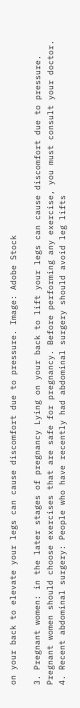on your back to elevate your legs can cause discomfort due to pressure. Image: Adobe Stock

3. Pregnant women: in the later stages of pregnancy Lying on your back to lift your legs can cause discomfort due to pressure. Pregnant women should choose exercises that are safe for pregnancy. Before performing any exercise, you must consult your doctor.
4. Recent abdominal surgery: People who have recently had abdominal surgery should avoid leg lifts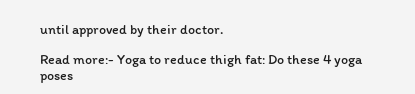until approved by their doctor.

Read more:- Yoga to reduce thigh fat: Do these 4 yoga poses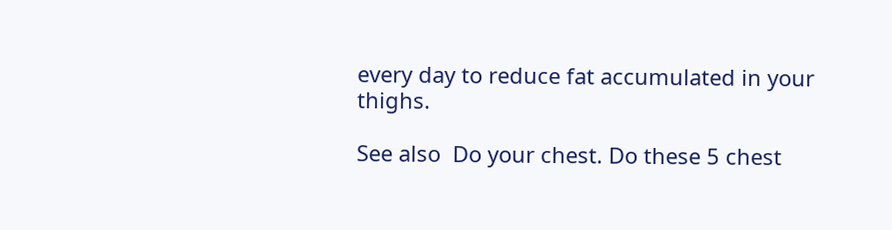every day to reduce fat accumulated in your thighs.

See also  Do your chest. Do these 5 chest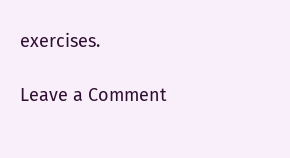exercises.

Leave a Comment